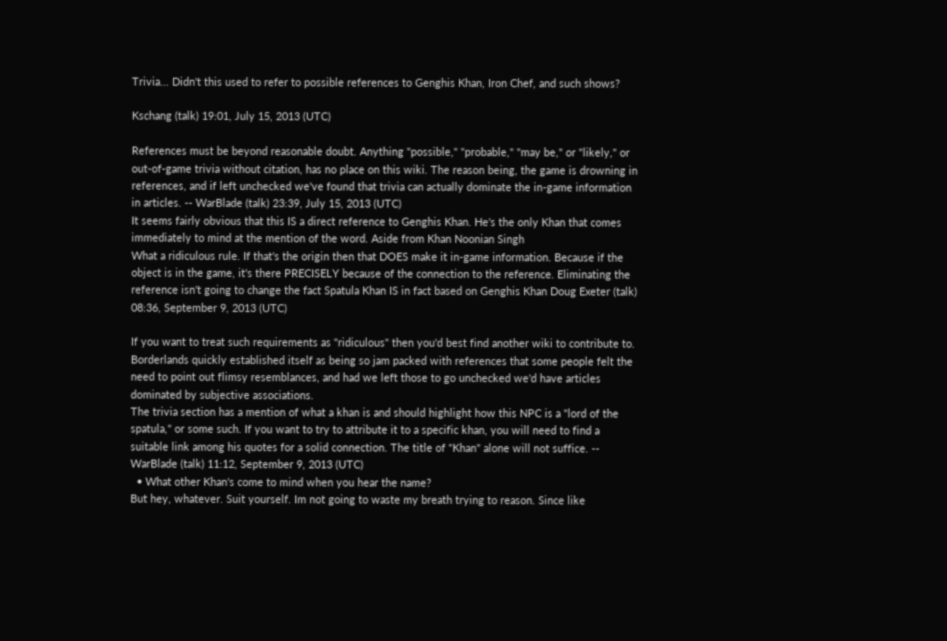Trivia... Didn't this used to refer to possible references to Genghis Khan, Iron Chef, and such shows?

Kschang (talk) 19:01, July 15, 2013 (UTC)

References must be beyond reasonable doubt. Anything "possible," "probable," "may be," or "likely," or out-of-game trivia without citation, has no place on this wiki. The reason being, the game is drowning in references, and if left unchecked we've found that trivia can actually dominate the in-game information in articles. -- WarBlade (talk) 23:39, July 15, 2013 (UTC)
It seems fairly obvious that this IS a direct reference to Genghis Khan. He's the only Khan that comes immediately to mind at the mention of the word. Aside from Khan Noonian Singh
What a ridiculous rule. If that's the origin then that DOES make it in-game information. Because if the object is in the game, it's there PRECISELY because of the connection to the reference. Eliminating the reference isn't going to change the fact Spatula Khan IS in fact based on Genghis Khan Doug Exeter (talk) 08:36, September 9, 2013 (UTC)

If you want to treat such requirements as "ridiculous" then you'd best find another wiki to contribute to. Borderlands quickly established itself as being so jam packed with references that some people felt the need to point out flimsy resemblances, and had we left those to go unchecked we'd have articles dominated by subjective associations.
The trivia section has a mention of what a khan is and should highlight how this NPC is a "lord of the spatula," or some such. If you want to try to attribute it to a specific khan, you will need to find a suitable link among his quotes for a solid connection. The title of "Khan" alone will not suffice. -- WarBlade (talk) 11:12, September 9, 2013 (UTC)
  • What other Khan's come to mind when you hear the name?
But hey, whatever. Suit yourself. Im not going to waste my breath trying to reason. Since like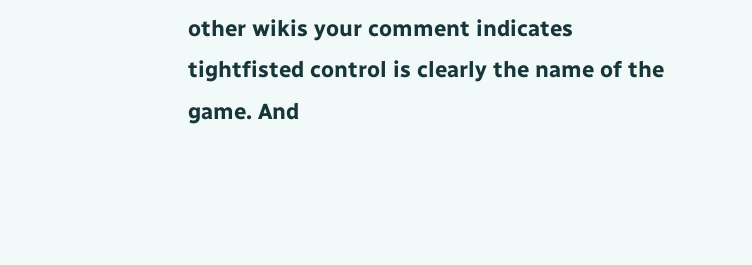other wikis your comment indicates tightfisted control is clearly the name of the game. And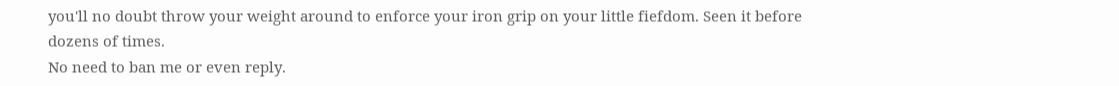you'll no doubt throw your weight around to enforce your iron grip on your little fiefdom. Seen it before dozens of times.
No need to ban me or even reply.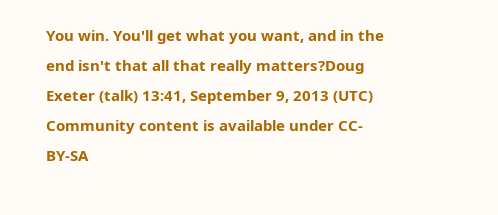You win. You'll get what you want, and in the end isn't that all that really matters?Doug Exeter (talk) 13:41, September 9, 2013 (UTC)
Community content is available under CC-BY-SA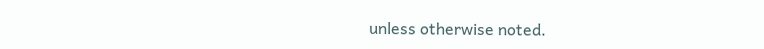unless otherwise noted.